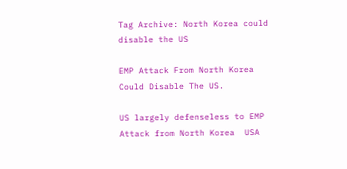Tag Archive: North Korea could disable the US

EMP Attack From North Korea Could Disable The US.

US largely defenseless to EMP Attack from North Korea  USA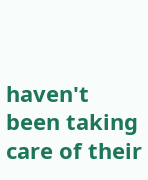haven't been taking care of their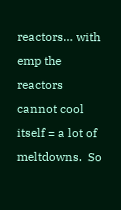reactors… with emp the reactors cannot cool itself = a lot of meltdowns.  So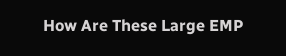How Are These Large EMP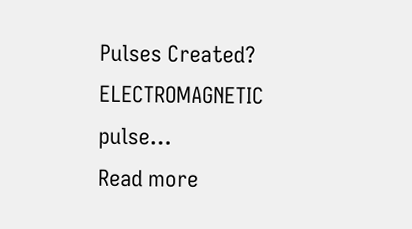Pulses Created?   ELECTROMAGNETIC pulse…
Read more